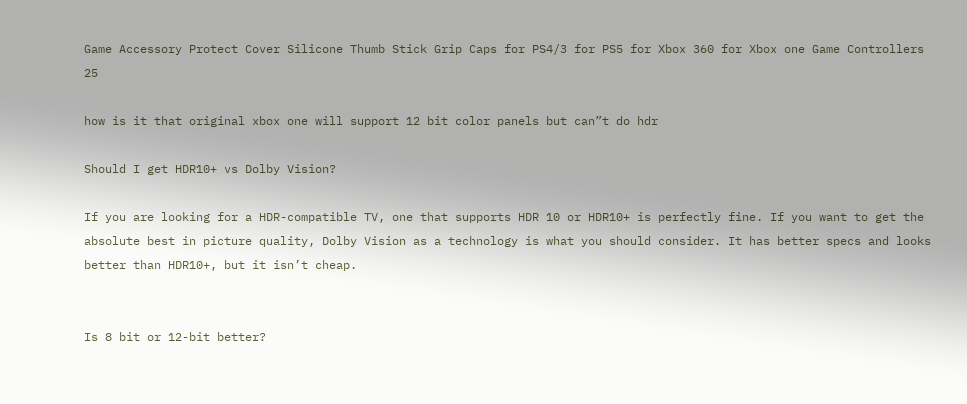Game Accessory Protect Cover Silicone Thumb Stick Grip Caps for PS4/3 for PS5 for Xbox 360 for Xbox one Game Controllers 25

how is it that original xbox one will support 12 bit color panels but can”t do hdr

Should I get HDR10+ vs Dolby Vision?

If you are looking for a HDR-compatible TV, one that supports HDR 10 or HDR10+ is perfectly fine. If you want to get the absolute best in picture quality, Dolby Vision as a technology is what you should consider. It has better specs and looks better than HDR10+, but it isn’t cheap.


Is 8 bit or 12-bit better?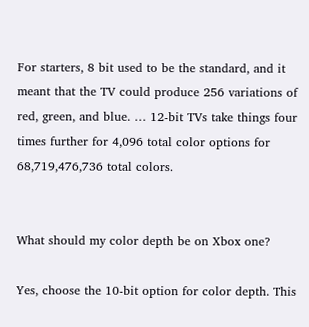For starters, 8 bit used to be the standard, and it meant that the TV could produce 256 variations of red, green, and blue. … 12-bit TVs take things four times further for 4,096 total color options for 68,719,476,736 total colors.


What should my color depth be on Xbox one?

Yes, choose the 10-bit option for color depth. This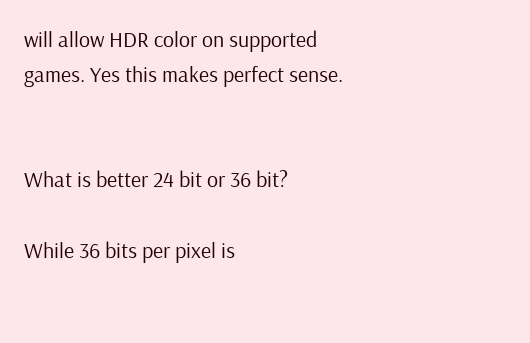will allow HDR color on supported games. Yes this makes perfect sense.


What is better 24 bit or 36 bit?

While 36 bits per pixel is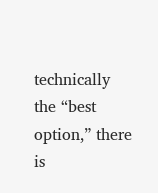technically the “best option,” there is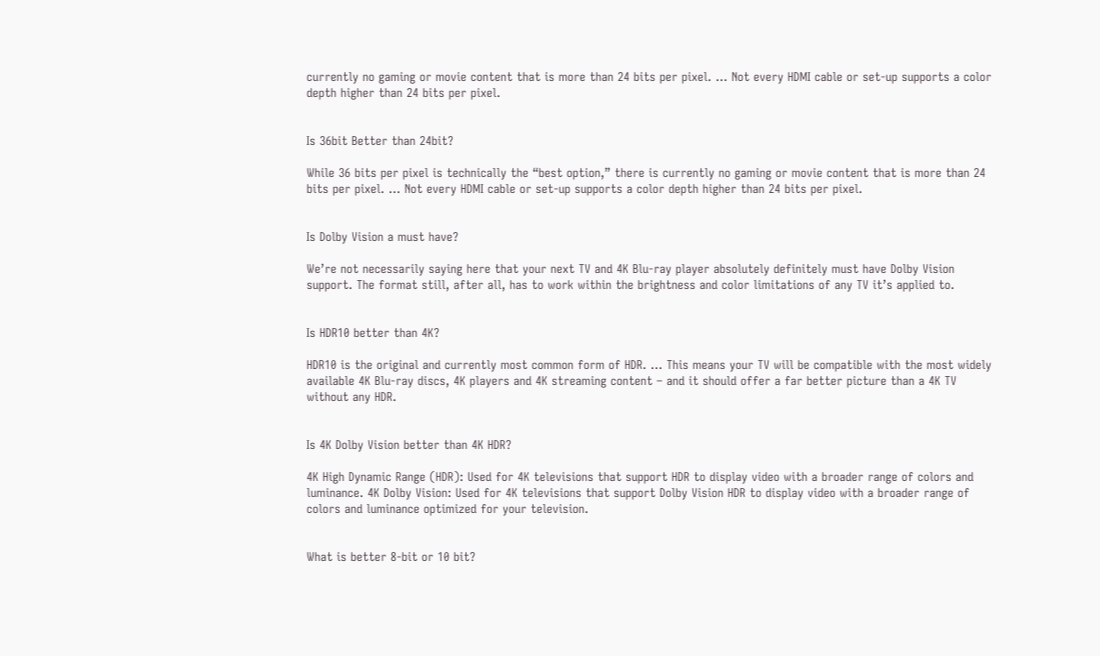currently no gaming or movie content that is more than 24 bits per pixel. … Not every HDMI cable or set-up supports a color depth higher than 24 bits per pixel.


Is 36bit Better than 24bit?

While 36 bits per pixel is technically the “best option,” there is currently no gaming or movie content that is more than 24 bits per pixel. … Not every HDMI cable or set-up supports a color depth higher than 24 bits per pixel.


Is Dolby Vision a must have?

We’re not necessarily saying here that your next TV and 4K Blu-ray player absolutely definitely must have Dolby Vision support. The format still, after all, has to work within the brightness and color limitations of any TV it’s applied to.


Is HDR10 better than 4K?

HDR10 is the original and currently most common form of HDR. … This means your TV will be compatible with the most widely available 4K Blu-ray discs, 4K players and 4K streaming content – and it should offer a far better picture than a 4K TV without any HDR.


Is 4K Dolby Vision better than 4K HDR?

4K High Dynamic Range (HDR): Used for 4K televisions that support HDR to display video with a broader range of colors and luminance. 4K Dolby Vision: Used for 4K televisions that support Dolby Vision HDR to display video with a broader range of colors and luminance optimized for your television.


What is better 8-bit or 10 bit?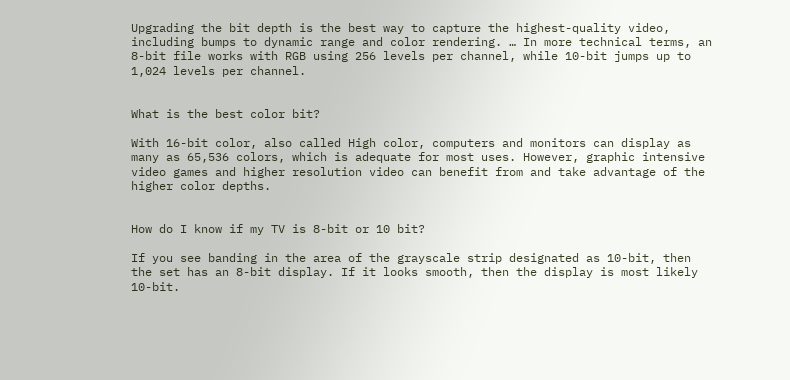Upgrading the bit depth is the best way to capture the highest-quality video, including bumps to dynamic range and color rendering. … In more technical terms, an 8-bit file works with RGB using 256 levels per channel, while 10-bit jumps up to 1,024 levels per channel.


What is the best color bit?

With 16-bit color, also called High color, computers and monitors can display as many as 65,536 colors, which is adequate for most uses. However, graphic intensive video games and higher resolution video can benefit from and take advantage of the higher color depths.


How do I know if my TV is 8-bit or 10 bit?

If you see banding in the area of the grayscale strip designated as 10-bit, then the set has an 8-bit display. If it looks smooth, then the display is most likely 10-bit.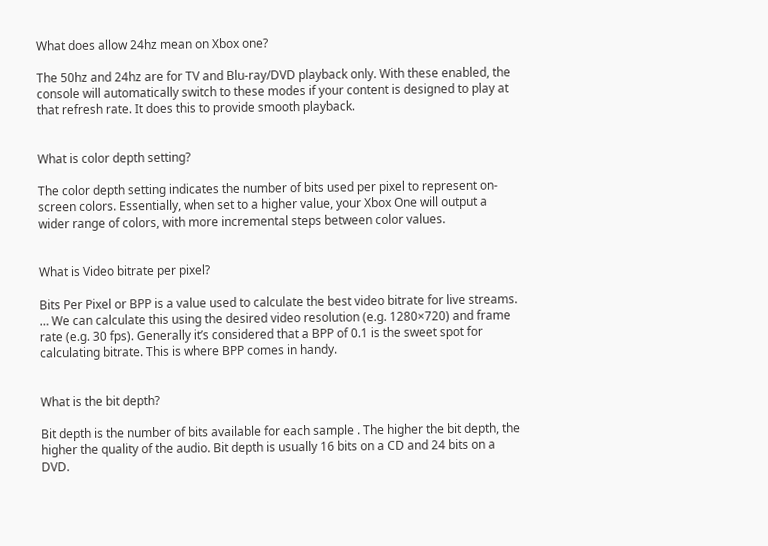What does allow 24hz mean on Xbox one?

The 50hz and 24hz are for TV and Blu-ray/DVD playback only. With these enabled, the console will automatically switch to these modes if your content is designed to play at that refresh rate. It does this to provide smooth playback.


What is color depth setting?

The color depth setting indicates the number of bits used per pixel to represent on-screen colors. Essentially, when set to a higher value, your Xbox One will output a wider range of colors, with more incremental steps between color values.


What is Video bitrate per pixel?

Bits Per Pixel or BPP is a value used to calculate the best video bitrate for live streams. … We can calculate this using the desired video resolution (e.g. 1280×720) and frame rate (e.g. 30 fps). Generally it’s considered that a BPP of 0.1 is the sweet spot for calculating bitrate. This is where BPP comes in handy.


What is the bit depth?

Bit depth is the number of bits available for each sample . The higher the bit depth, the higher the quality of the audio. Bit depth is usually 16 bits on a CD and 24 bits on a DVD.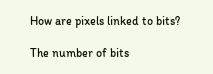How are pixels linked to bits?

The number of bits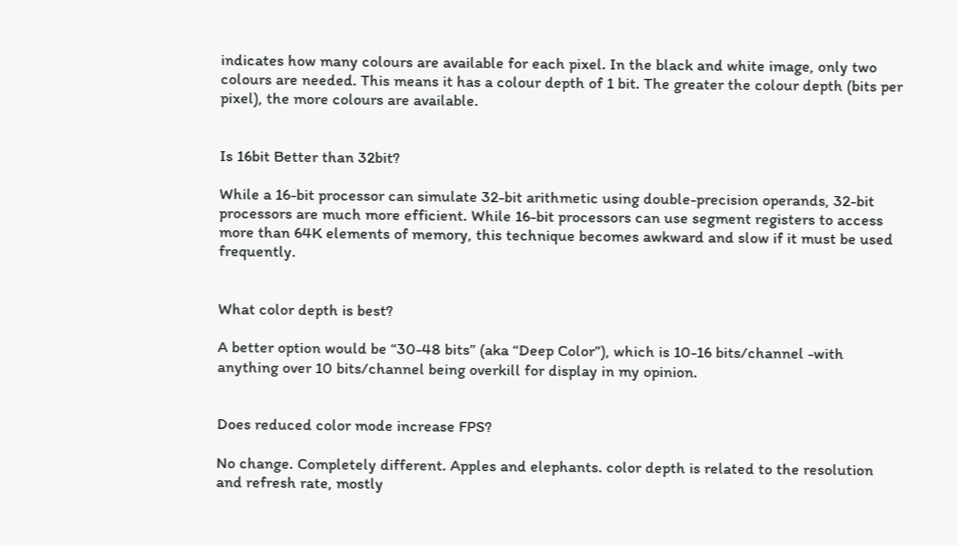indicates how many colours are available for each pixel. In the black and white image, only two colours are needed. This means it has a colour depth of 1 bit. The greater the colour depth (bits per pixel), the more colours are available.


Is 16bit Better than 32bit?

While a 16-bit processor can simulate 32-bit arithmetic using double-precision operands, 32-bit processors are much more efficient. While 16-bit processors can use segment registers to access more than 64K elements of memory, this technique becomes awkward and slow if it must be used frequently.


What color depth is best?

A better option would be “30-48 bits” (aka “Deep Color”), which is 10-16 bits/channel -with anything over 10 bits/channel being overkill for display in my opinion.


Does reduced color mode increase FPS?

No change. Completely different. Apples and elephants. color depth is related to the resolution and refresh rate, mostly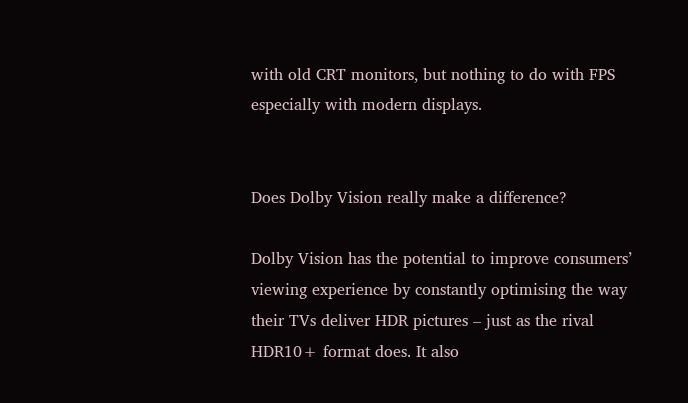with old CRT monitors, but nothing to do with FPS especially with modern displays.


Does Dolby Vision really make a difference?

Dolby Vision has the potential to improve consumers’ viewing experience by constantly optimising the way their TVs deliver HDR pictures – just as the rival HDR10+ format does. It also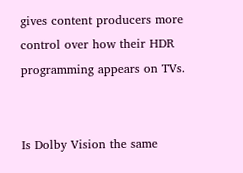gives content producers more control over how their HDR programming appears on TVs.


Is Dolby Vision the same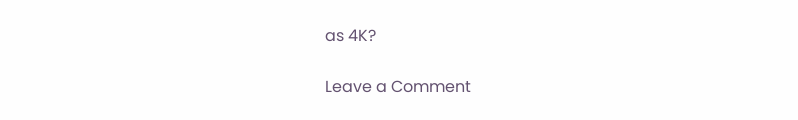as 4K?

Leave a Comment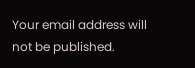Your email address will not be published.